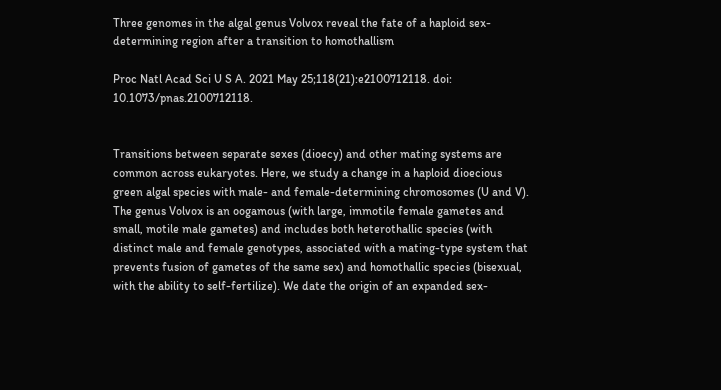Three genomes in the algal genus Volvox reveal the fate of a haploid sex-determining region after a transition to homothallism

Proc Natl Acad Sci U S A. 2021 May 25;118(21):e2100712118. doi: 10.1073/pnas.2100712118.


Transitions between separate sexes (dioecy) and other mating systems are common across eukaryotes. Here, we study a change in a haploid dioecious green algal species with male- and female-determining chromosomes (U and V). The genus Volvox is an oogamous (with large, immotile female gametes and small, motile male gametes) and includes both heterothallic species (with distinct male and female genotypes, associated with a mating-type system that prevents fusion of gametes of the same sex) and homothallic species (bisexual, with the ability to self-fertilize). We date the origin of an expanded sex-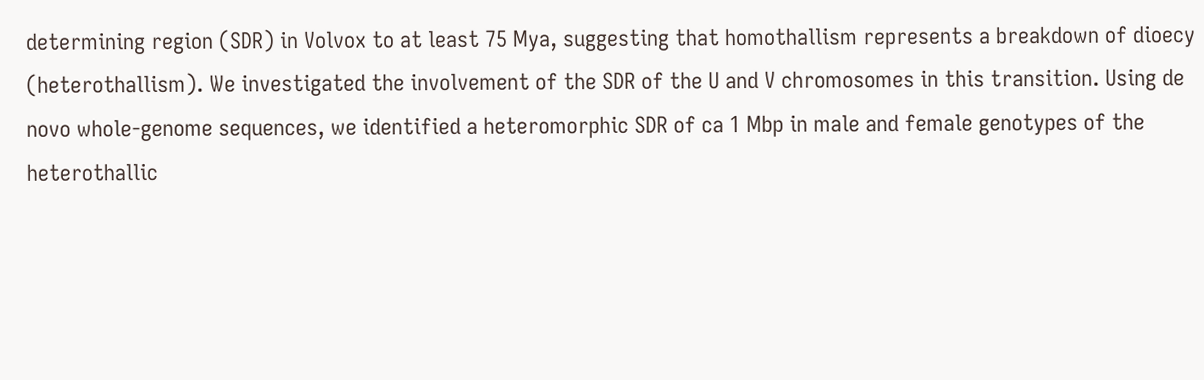determining region (SDR) in Volvox to at least 75 Mya, suggesting that homothallism represents a breakdown of dioecy (heterothallism). We investigated the involvement of the SDR of the U and V chromosomes in this transition. Using de novo whole-genome sequences, we identified a heteromorphic SDR of ca 1 Mbp in male and female genotypes of the heterothallic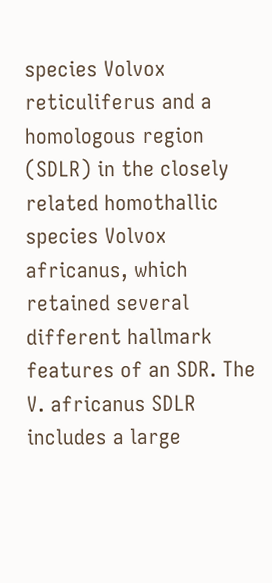species Volvox reticuliferus and a homologous region (SDLR) in the closely related homothallic species Volvox africanus, which retained several different hallmark features of an SDR. The V. africanus SDLR includes a large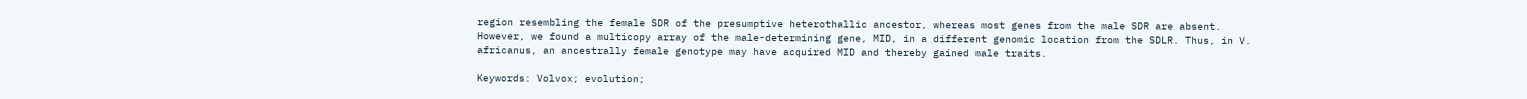region resembling the female SDR of the presumptive heterothallic ancestor, whereas most genes from the male SDR are absent. However, we found a multicopy array of the male-determining gene, MID, in a different genomic location from the SDLR. Thus, in V. africanus, an ancestrally female genotype may have acquired MID and thereby gained male traits.

Keywords: Volvox; evolution;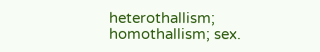heterothallism; homothallism; sex.